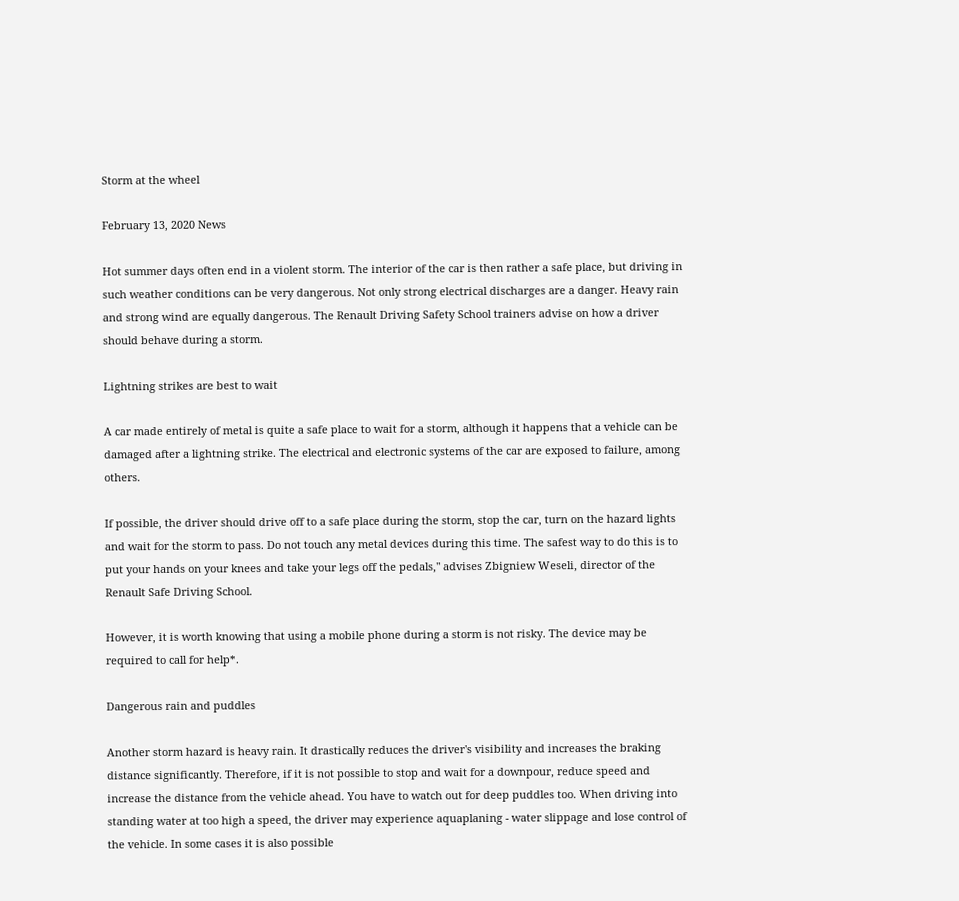Storm at the wheel

February 13, 2020 News

Hot summer days often end in a violent storm. The interior of the car is then rather a safe place, but driving in such weather conditions can be very dangerous. Not only strong electrical discharges are a danger. Heavy rain and strong wind are equally dangerous. The Renault Driving Safety School trainers advise on how a driver should behave during a storm.

Lightning strikes are best to wait

A car made entirely of metal is quite a safe place to wait for a storm, although it happens that a vehicle can be damaged after a lightning strike. The electrical and electronic systems of the car are exposed to failure, among others.

If possible, the driver should drive off to a safe place during the storm, stop the car, turn on the hazard lights and wait for the storm to pass. Do not touch any metal devices during this time. The safest way to do this is to put your hands on your knees and take your legs off the pedals," advises Zbigniew Weseli, director of the Renault Safe Driving School.

However, it is worth knowing that using a mobile phone during a storm is not risky. The device may be required to call for help*.

Dangerous rain and puddles

Another storm hazard is heavy rain. It drastically reduces the driver's visibility and increases the braking distance significantly. Therefore, if it is not possible to stop and wait for a downpour, reduce speed and increase the distance from the vehicle ahead. You have to watch out for deep puddles too. When driving into standing water at too high a speed, the driver may experience aquaplaning - water slippage and lose control of the vehicle. In some cases it is also possible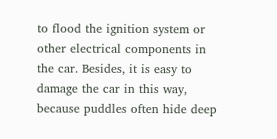to flood the ignition system or other electrical components in the car. Besides, it is easy to damage the car in this way, because puddles often hide deep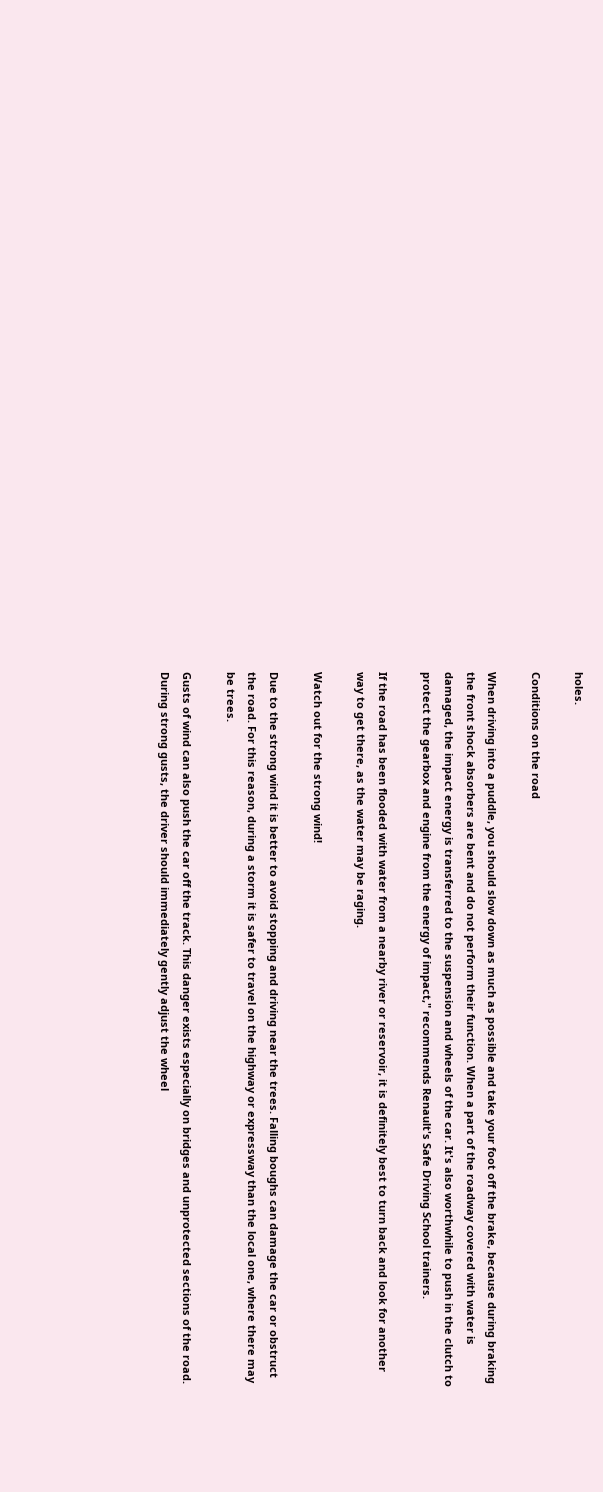holes.

Conditions on the road

When driving into a puddle, you should slow down as much as possible and take your foot off the brake, because during braking the front shock absorbers are bent and do not perform their function. When a part of the roadway covered with water is damaged, the impact energy is transferred to the suspension and wheels of the car. It's also worthwhile to push in the clutch to protect the gearbox and engine from the energy of impact," recommends Renault's Safe Driving School trainers.

If the road has been flooded with water from a nearby river or reservoir, it is definitely best to turn back and look for another way to get there, as the water may be raging.

Watch out for the strong wind!

Due to the strong wind it is better to avoid stopping and driving near the trees. Falling boughs can damage the car or obstruct the road. For this reason, during a storm it is safer to travel on the highway or expressway than the local one, where there may be trees.

Gusts of wind can also push the car off the track. This danger exists especially on bridges and unprotected sections of the road. During strong gusts, the driver should immediately gently adjust the wheel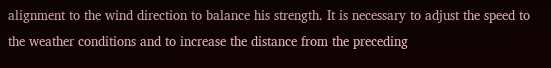alignment to the wind direction to balance his strength. It is necessary to adjust the speed to the weather conditions and to increase the distance from the preceding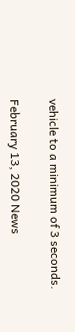vehicle to a minimum of 3 seconds.

February 13, 2020 News